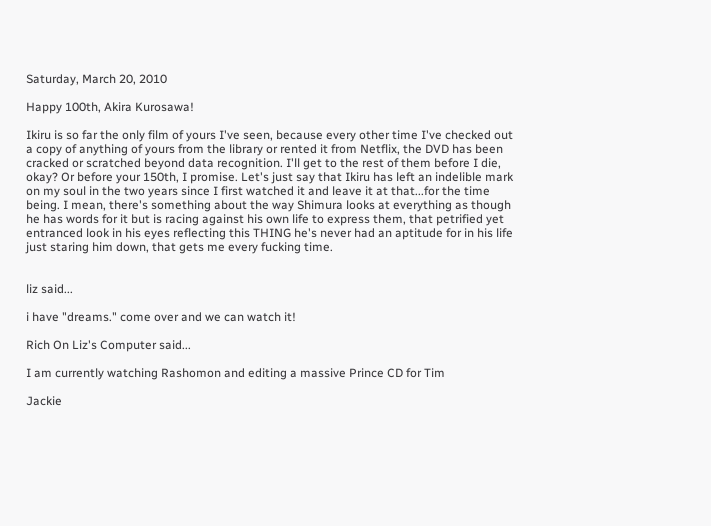Saturday, March 20, 2010

Happy 100th, Akira Kurosawa!

Ikiru is so far the only film of yours I've seen, because every other time I've checked out a copy of anything of yours from the library or rented it from Netflix, the DVD has been cracked or scratched beyond data recognition. I'll get to the rest of them before I die, okay? Or before your 150th, I promise. Let's just say that Ikiru has left an indelible mark on my soul in the two years since I first watched it and leave it at that...for the time being. I mean, there's something about the way Shimura looks at everything as though he has words for it but is racing against his own life to express them, that petrified yet entranced look in his eyes reflecting this THING he's never had an aptitude for in his life just staring him down, that gets me every fucking time.


liz said...

i have "dreams." come over and we can watch it!

Rich On Liz's Computer said...

I am currently watching Rashomon and editing a massive Prince CD for Tim

Jackie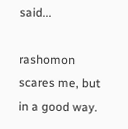said...

rashomon scares me, but in a good way.